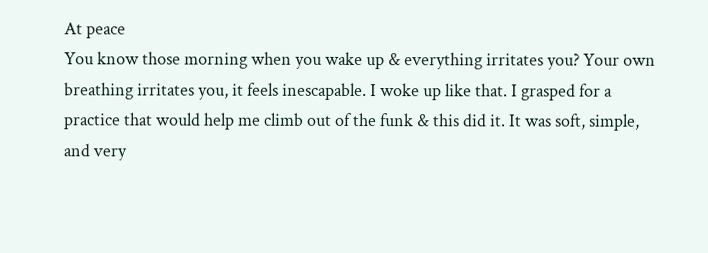At peace
You know those morning when you wake up & everything irritates you? Your own breathing irritates you, it feels inescapable. I woke up like that. I grasped for a practice that would help me climb out of the funk & this did it. It was soft, simple, and very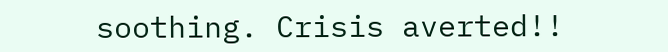soothing. Crisis averted!!